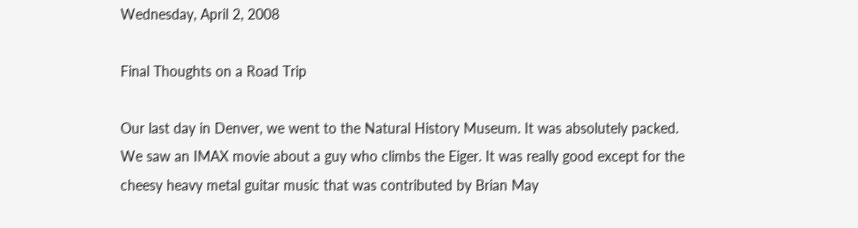Wednesday, April 2, 2008

Final Thoughts on a Road Trip

Our last day in Denver, we went to the Natural History Museum. It was absolutely packed. We saw an IMAX movie about a guy who climbs the Eiger. It was really good except for the cheesy heavy metal guitar music that was contributed by Brian May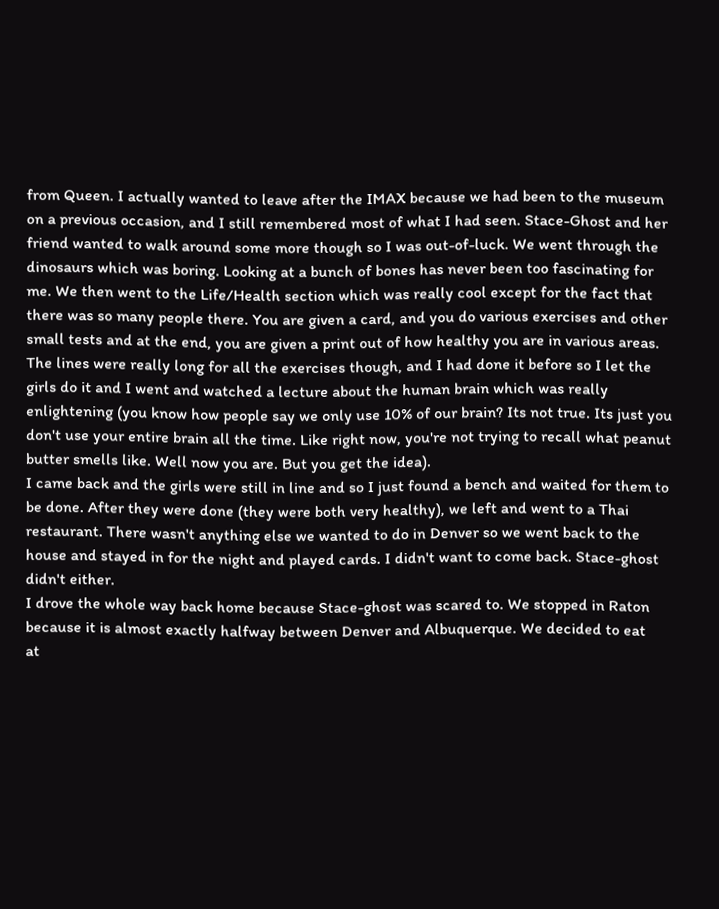from Queen. I actually wanted to leave after the IMAX because we had been to the museum on a previous occasion, and I still remembered most of what I had seen. Stace-Ghost and her friend wanted to walk around some more though so I was out-of-luck. We went through the dinosaurs which was boring. Looking at a bunch of bones has never been too fascinating for me. We then went to the Life/Health section which was really cool except for the fact that there was so many people there. You are given a card, and you do various exercises and other small tests and at the end, you are given a print out of how healthy you are in various areas. The lines were really long for all the exercises though, and I had done it before so I let the girls do it and I went and watched a lecture about the human brain which was really enlightening (you know how people say we only use 10% of our brain? Its not true. Its just you don't use your entire brain all the time. Like right now, you're not trying to recall what peanut butter smells like. Well now you are. But you get the idea).
I came back and the girls were still in line and so I just found a bench and waited for them to be done. After they were done (they were both very healthy), we left and went to a Thai restaurant. There wasn't anything else we wanted to do in Denver so we went back to the house and stayed in for the night and played cards. I didn't want to come back. Stace-ghost didn't either.
I drove the whole way back home because Stace-ghost was scared to. We stopped in Raton because it is almost exactly halfway between Denver and Albuquerque. We decided to eat
at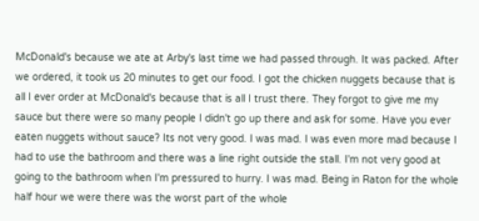McDonald's because we ate at Arby's last time we had passed through. It was packed. After we ordered, it took us 20 minutes to get our food. I got the chicken nuggets because that is all I ever order at McDonald's because that is all I trust there. They forgot to give me my sauce but there were so many people I didn't go up there and ask for some. Have you ever eaten nuggets without sauce? Its not very good. I was mad. I was even more mad because I had to use the bathroom and there was a line right outside the stall. I'm not very good at going to the bathroom when I'm pressured to hurry. I was mad. Being in Raton for the whole half hour we were there was the worst part of the whole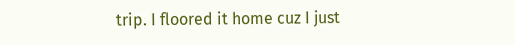trip. I floored it home cuz I just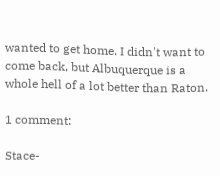wanted to get home. I didn't want to come back, but Albuquerque is a whole hell of a lot better than Raton.

1 comment:

Stace-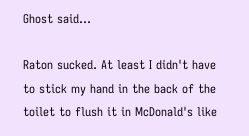Ghost said...

Raton sucked. At least I didn't have to stick my hand in the back of the toilet to flush it in McDonald's like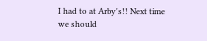I had to at Arby's!! Next time we should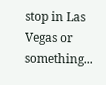stop in Las Vegas or something...